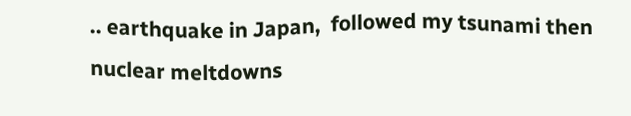.. earthquake in Japan,  followed my tsunami then nuclear meltdowns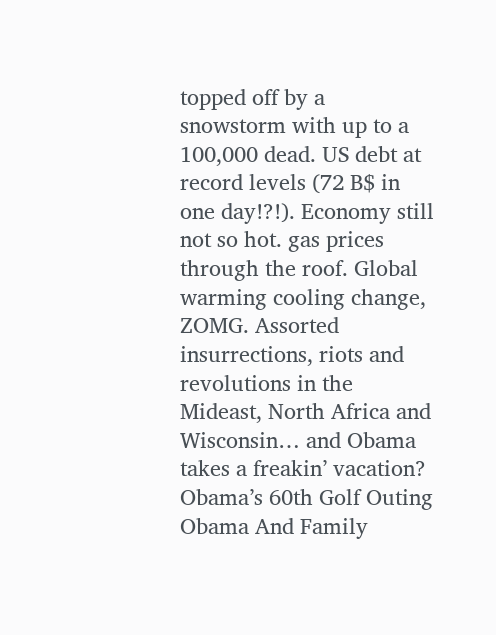topped off by a snowstorm with up to a 100,000 dead. US debt at record levels (72 B$ in one day!?!). Economy still not so hot. gas prices through the roof. Global warming cooling change, ZOMG. Assorted insurrections, riots and revolutions in the Mideast, North Africa and Wisconsin… and Obama takes a freakin’ vacation?
Obama’s 60th Golf Outing
Obama And Family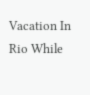Vacation In Rio While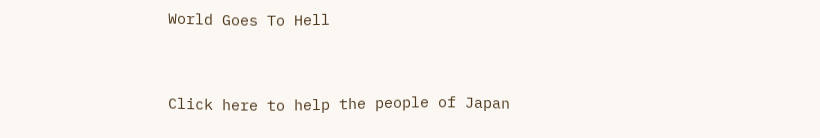World Goes To Hell


Click here to help the people of Japan